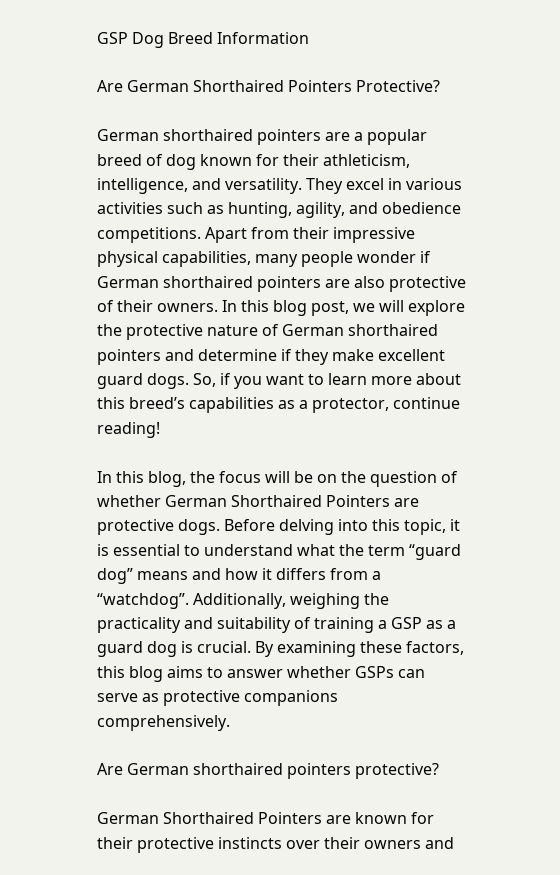GSP Dog Breed Information

Are German Shorthaired Pointers Protective?

German shorthaired pointers are a popular breed of dog known for their athleticism, intelligence, and versatility. They excel in various activities such as hunting, agility, and obedience competitions. Apart from their impressive physical capabilities, many people wonder if German shorthaired pointers are also protective of their owners. In this blog post, we will explore the protective nature of German shorthaired pointers and determine if they make excellent guard dogs. So, if you want to learn more about this breed’s capabilities as a protector, continue reading!

In this blog, the focus will be on the question of whether German Shorthaired Pointers are protective dogs. Before delving into this topic, it is essential to understand what the term “guard dog” means and how it differs from a “watchdog”. Additionally, weighing the practicality and suitability of training a GSP as a guard dog is crucial. By examining these factors, this blog aims to answer whether GSPs can serve as protective companions comprehensively.

Are German shorthaired pointers protective?

German Shorthaired Pointers are known for their protective instincts over their owners and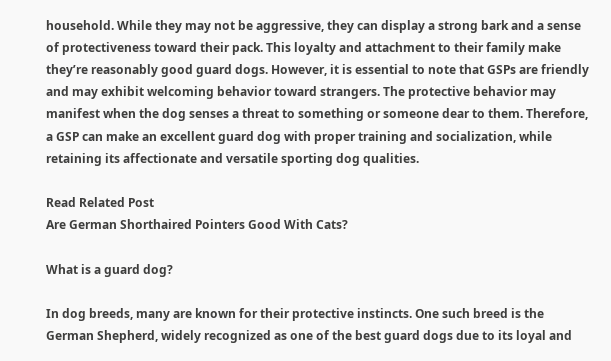household. While they may not be aggressive, they can display a strong bark and a sense of protectiveness toward their pack. This loyalty and attachment to their family make they’re reasonably good guard dogs. However, it is essential to note that GSPs are friendly and may exhibit welcoming behavior toward strangers. The protective behavior may manifest when the dog senses a threat to something or someone dear to them. Therefore, a GSP can make an excellent guard dog with proper training and socialization, while retaining its affectionate and versatile sporting dog qualities.

Read Related Post
Are German Shorthaired Pointers Good With Cats?

What is a guard dog?

In dog breeds, many are known for their protective instincts. One such breed is the German Shepherd, widely recognized as one of the best guard dogs due to its loyal and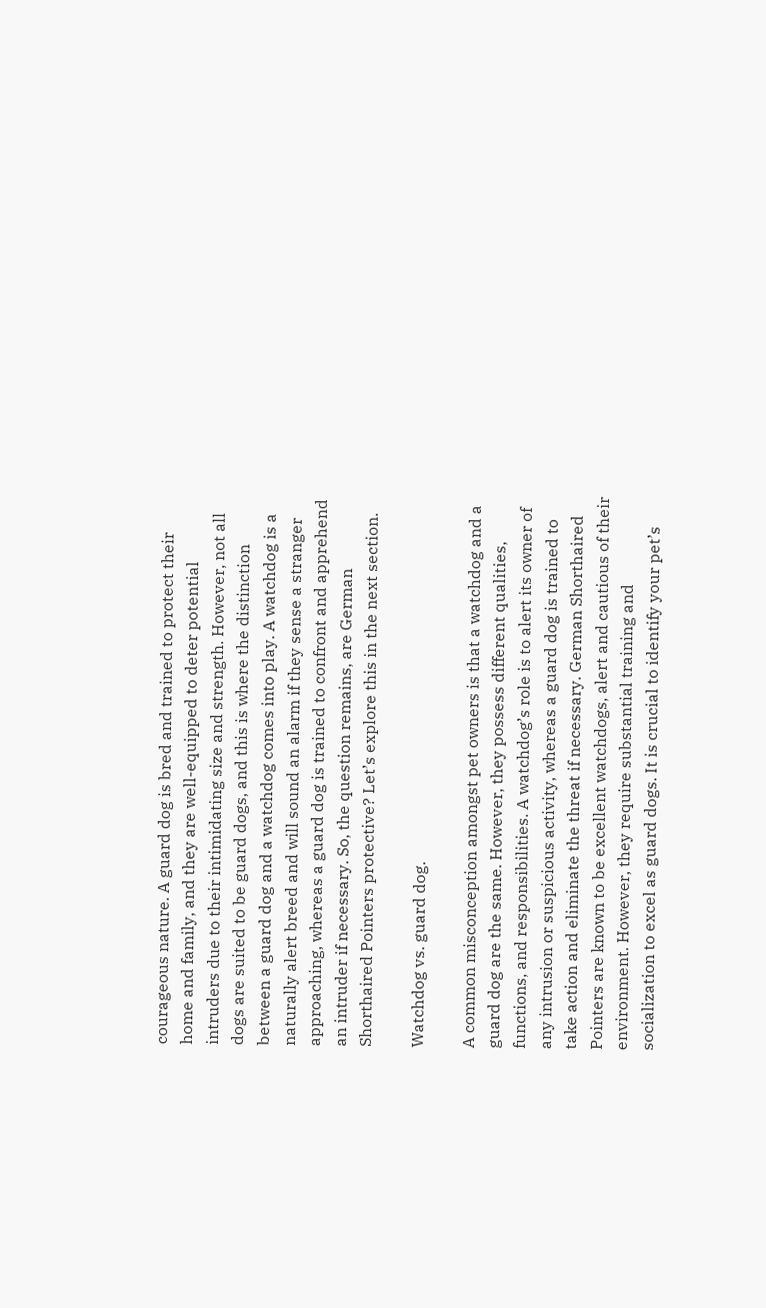courageous nature. A guard dog is bred and trained to protect their home and family, and they are well-equipped to deter potential intruders due to their intimidating size and strength. However, not all dogs are suited to be guard dogs, and this is where the distinction between a guard dog and a watchdog comes into play. A watchdog is a naturally alert breed and will sound an alarm if they sense a stranger approaching, whereas a guard dog is trained to confront and apprehend an intruder if necessary. So, the question remains, are German Shorthaired Pointers protective? Let’s explore this in the next section.

Watchdog vs. guard dog.

A common misconception amongst pet owners is that a watchdog and a guard dog are the same. However, they possess different qualities, functions, and responsibilities. A watchdog’s role is to alert its owner of any intrusion or suspicious activity, whereas a guard dog is trained to take action and eliminate the threat if necessary. German Shorthaired Pointers are known to be excellent watchdogs, alert and cautious of their environment. However, they require substantial training and socialization to excel as guard dogs. It is crucial to identify your pet’s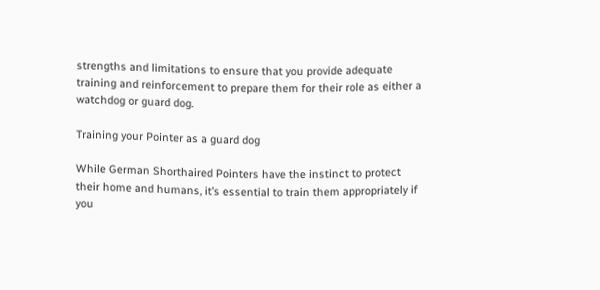strengths and limitations to ensure that you provide adequate training and reinforcement to prepare them for their role as either a watchdog or guard dog.

Training your Pointer as a guard dog

While German Shorthaired Pointers have the instinct to protect their home and humans, it’s essential to train them appropriately if you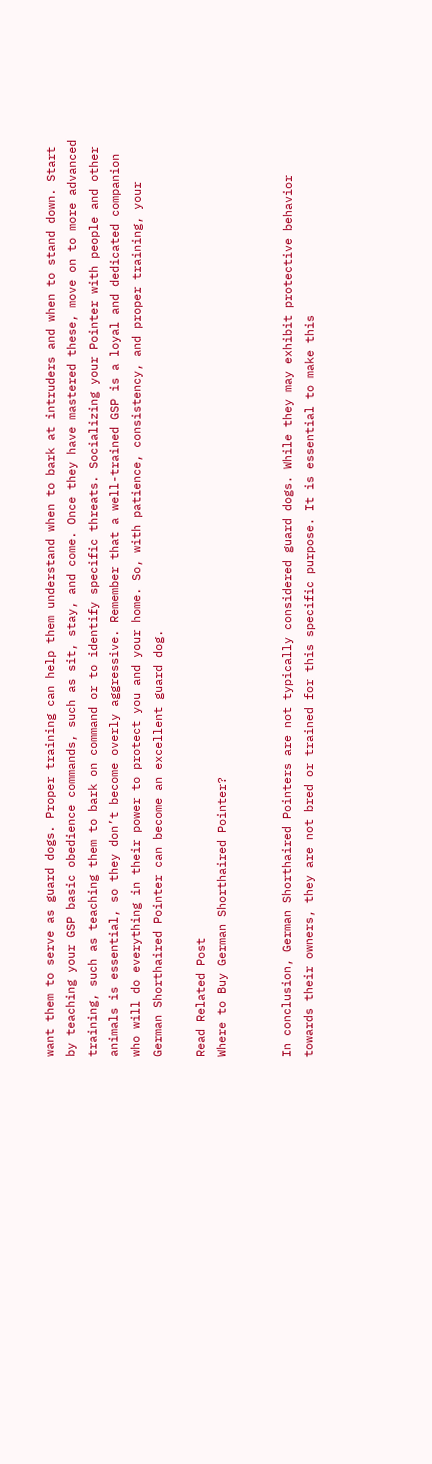want them to serve as guard dogs. Proper training can help them understand when to bark at intruders and when to stand down. Start by teaching your GSP basic obedience commands, such as sit, stay, and come. Once they have mastered these, move on to more advanced training, such as teaching them to bark on command or to identify specific threats. Socializing your Pointer with people and other animals is essential, so they don’t become overly aggressive. Remember that a well-trained GSP is a loyal and dedicated companion who will do everything in their power to protect you and your home. So, with patience, consistency, and proper training, your German Shorthaired Pointer can become an excellent guard dog.

Read Related Post
Where to Buy German Shorthaired Pointer?


In conclusion, German Shorthaired Pointers are not typically considered guard dogs. While they may exhibit protective behavior towards their owners, they are not bred or trained for this specific purpose. It is essential to make this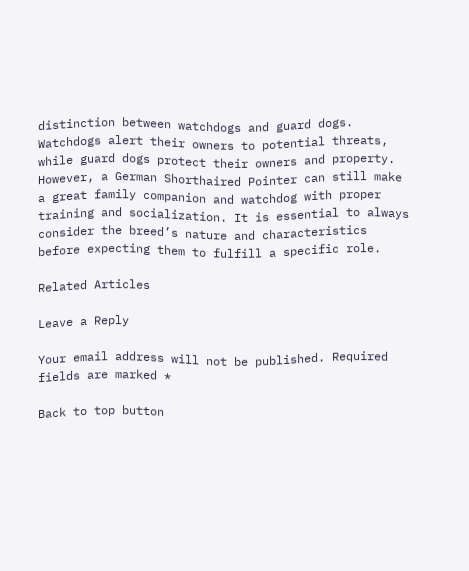distinction between watchdogs and guard dogs. Watchdogs alert their owners to potential threats, while guard dogs protect their owners and property. However, a German Shorthaired Pointer can still make a great family companion and watchdog with proper training and socialization. It is essential to always consider the breed’s nature and characteristics before expecting them to fulfill a specific role.

Related Articles

Leave a Reply

Your email address will not be published. Required fields are marked *

Back to top button